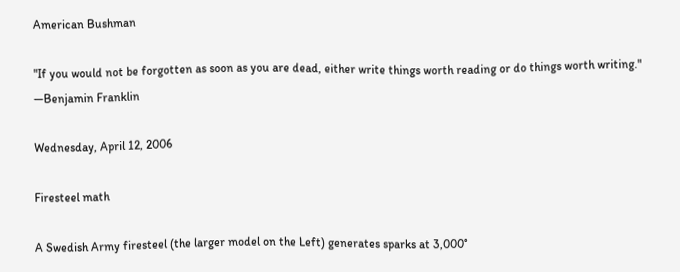American Bushman

"If you would not be forgotten as soon as you are dead, either write things worth reading or do things worth writing." —Benjamin Franklin

Wednesday, April 12, 2006

Firesteel math

A Swedish Army firesteel (the larger model on the Left) generates sparks at 3,000°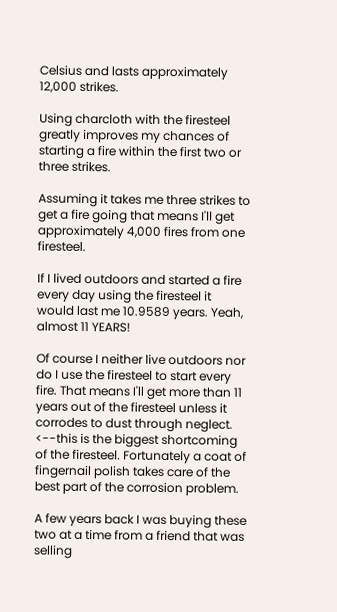Celsius and lasts approximately 12,000 strikes.

Using charcloth with the firesteel greatly improves my chances of starting a fire within the first two or three strikes.

Assuming it takes me three strikes to get a fire going that means I'll get approximately 4,000 fires from one firesteel.

If I lived outdoors and started a fire every day using the firesteel it would last me 10.9589 years. Yeah, almost 11 YEARS!

Of course I neither live outdoors nor do I use the firesteel to start every fire. That means I'll get more than 11 years out of the firesteel unless it corrodes to dust through neglect. <--this is the biggest shortcoming of the firesteel. Fortunately a coat of fingernail polish takes care of the best part of the corrosion problem.

A few years back I was buying these two at a time from a friend that was selling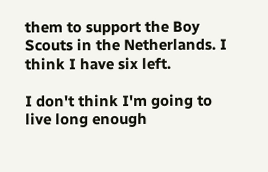them to support the Boy Scouts in the Netherlands. I think I have six left.

I don't think I'm going to live long enough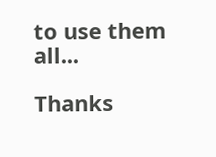to use them all...

Thanks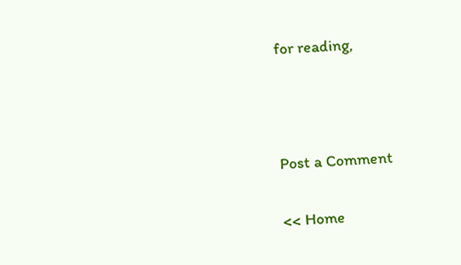for reading,



Post a Comment

<< Home